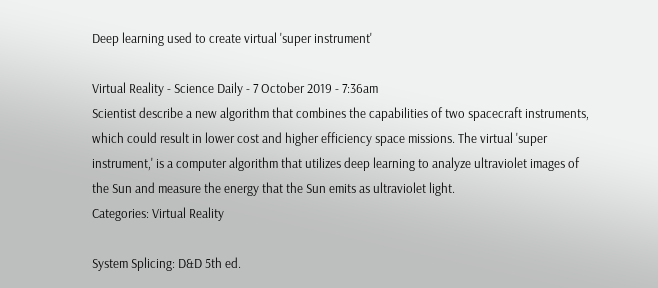Deep learning used to create virtual 'super instrument'

Virtual Reality - Science Daily - 7 October 2019 - 7:36am
Scientist describe a new algorithm that combines the capabilities of two spacecraft instruments, which could result in lower cost and higher efficiency space missions. The virtual 'super instrument,' is a computer algorithm that utilizes deep learning to analyze ultraviolet images of the Sun and measure the energy that the Sun emits as ultraviolet light.
Categories: Virtual Reality

System Splicing: D&D 5th ed.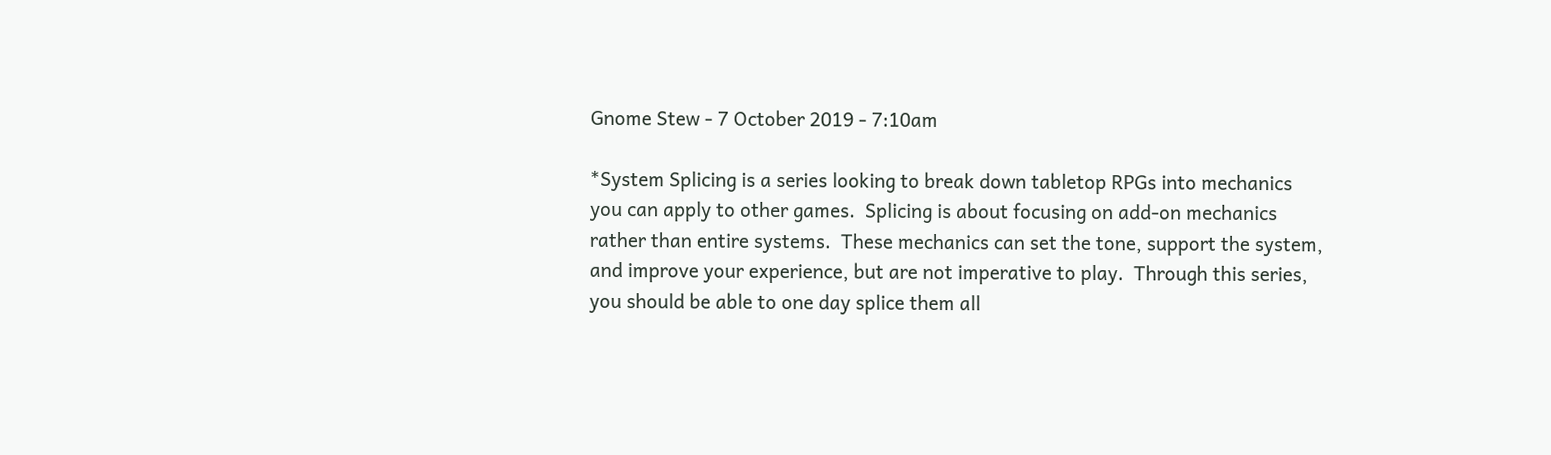Gnome Stew - 7 October 2019 - 7:10am

*System Splicing is a series looking to break down tabletop RPGs into mechanics you can apply to other games.  Splicing is about focusing on add-on mechanics rather than entire systems.  These mechanics can set the tone, support the system, and improve your experience, but are not imperative to play.  Through this series, you should be able to one day splice them all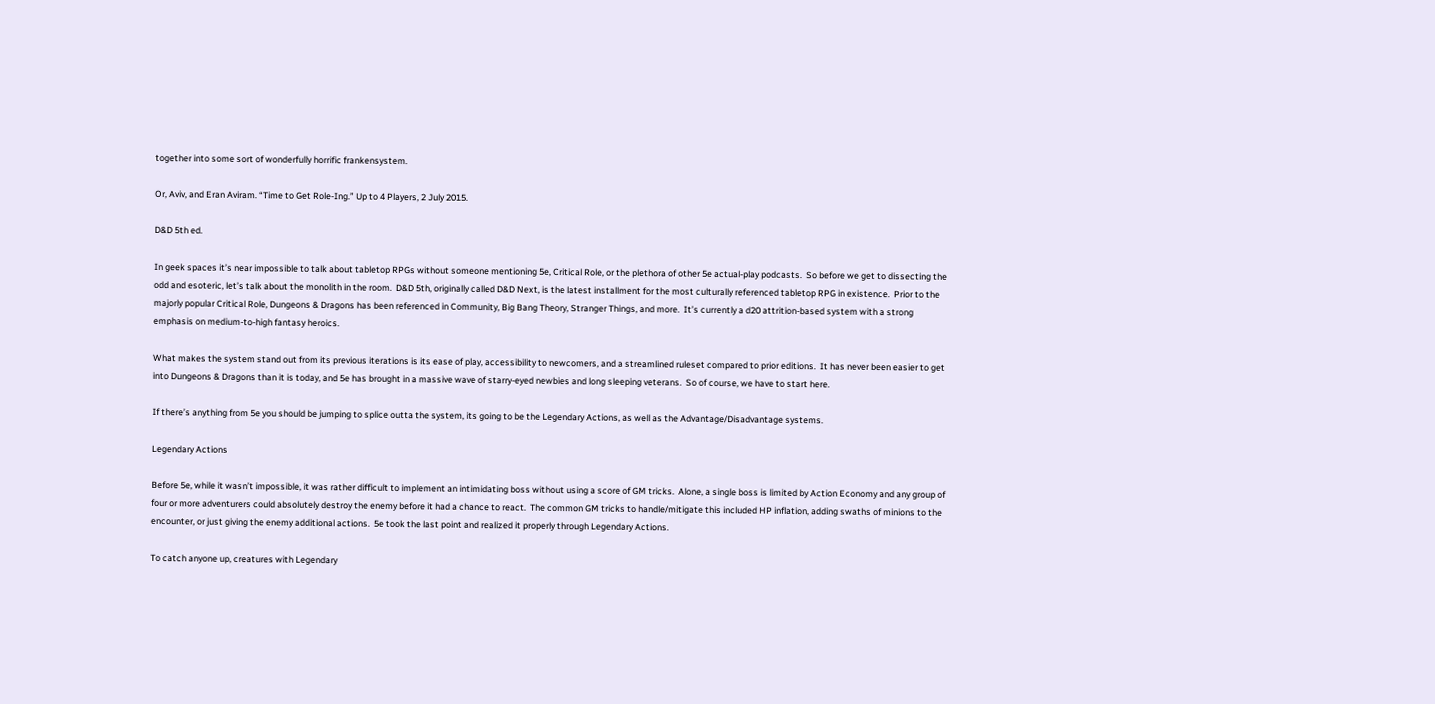together into some sort of wonderfully horrific frankensystem.

Or, Aviv, and Eran Aviram. “Time to Get Role-Ing.” Up to 4 Players, 2 July 2015.

D&D 5th ed.

In geek spaces it’s near impossible to talk about tabletop RPGs without someone mentioning 5e, Critical Role, or the plethora of other 5e actual-play podcasts.  So before we get to dissecting the odd and esoteric, let’s talk about the monolith in the room.  D&D 5th, originally called D&D Next, is the latest installment for the most culturally referenced tabletop RPG in existence.  Prior to the majorly popular Critical Role, Dungeons & Dragons has been referenced in Community, Big Bang Theory, Stranger Things, and more.  It’s currently a d20 attrition-based system with a strong emphasis on medium-to-high fantasy heroics.

What makes the system stand out from its previous iterations is its ease of play, accessibility to newcomers, and a streamlined ruleset compared to prior editions.  It has never been easier to get into Dungeons & Dragons than it is today, and 5e has brought in a massive wave of starry-eyed newbies and long sleeping veterans.  So of course, we have to start here.

If there’s anything from 5e you should be jumping to splice outta the system, its going to be the Legendary Actions, as well as the Advantage/Disadvantage systems.

Legendary Actions

Before 5e, while it wasn’t impossible, it was rather difficult to implement an intimidating boss without using a score of GM tricks.  Alone, a single boss is limited by Action Economy and any group of four or more adventurers could absolutely destroy the enemy before it had a chance to react.  The common GM tricks to handle/mitigate this included HP inflation, adding swaths of minions to the encounter, or just giving the enemy additional actions.  5e took the last point and realized it properly through Legendary Actions.

To catch anyone up, creatures with Legendary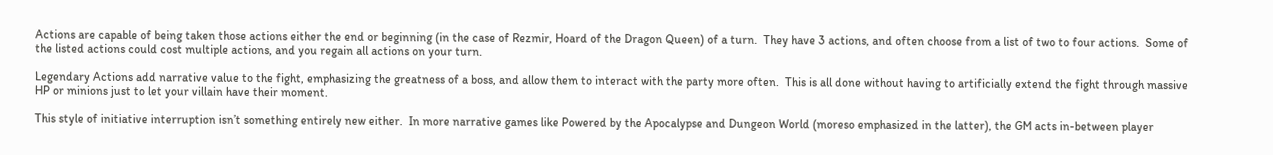Actions are capable of being taken those actions either the end or beginning (in the case of Rezmir, Hoard of the Dragon Queen) of a turn.  They have 3 actions, and often choose from a list of two to four actions.  Some of the listed actions could cost multiple actions, and you regain all actions on your turn.

Legendary Actions add narrative value to the fight, emphasizing the greatness of a boss, and allow them to interact with the party more often.  This is all done without having to artificially extend the fight through massive HP or minions just to let your villain have their moment.

This style of initiative interruption isn’t something entirely new either.  In more narrative games like Powered by the Apocalypse and Dungeon World (moreso emphasized in the latter), the GM acts in-between player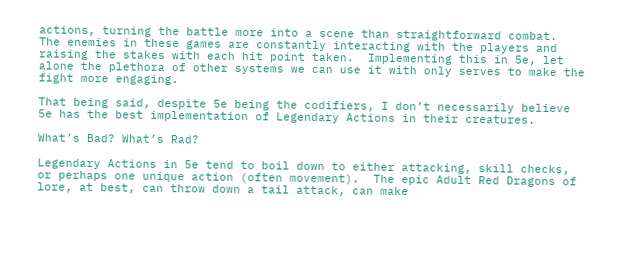actions, turning the battle more into a scene than straightforward combat.  The enemies in these games are constantly interacting with the players and raising the stakes with each hit point taken.  Implementing this in 5e, let alone the plethora of other systems we can use it with only serves to make the fight more engaging.

That being said, despite 5e being the codifiers, I don’t necessarily believe 5e has the best implementation of Legendary Actions in their creatures.

What’s Bad? What’s Rad?

Legendary Actions in 5e tend to boil down to either attacking, skill checks, or perhaps one unique action (often movement).  The epic Adult Red Dragons of lore, at best, can throw down a tail attack, can make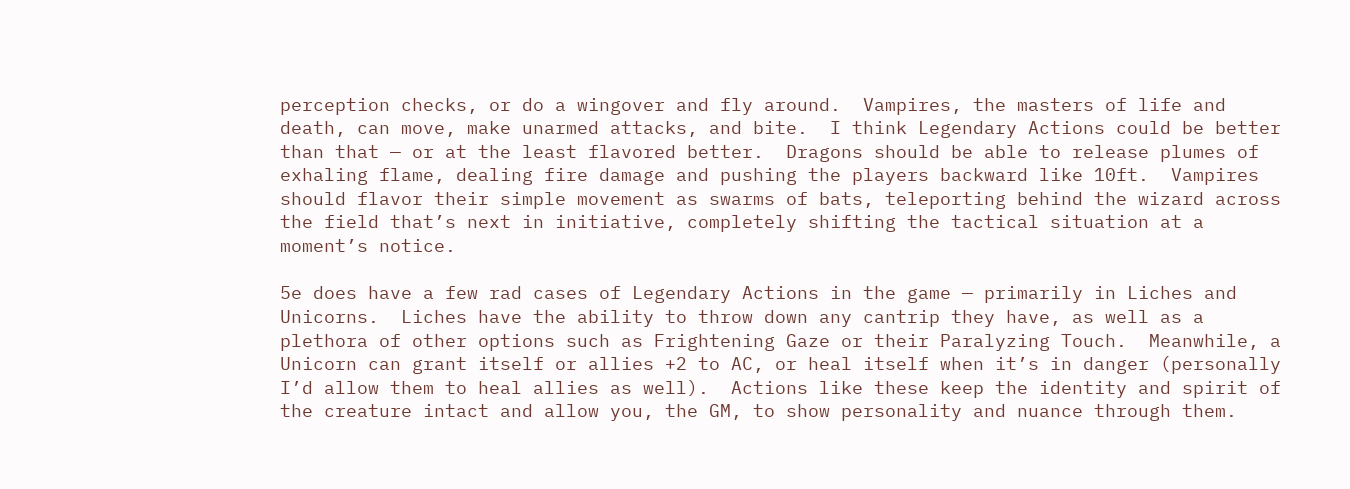perception checks, or do a wingover and fly around.  Vampires, the masters of life and death, can move, make unarmed attacks, and bite.  I think Legendary Actions could be better than that — or at the least flavored better.  Dragons should be able to release plumes of exhaling flame, dealing fire damage and pushing the players backward like 10ft.  Vampires should flavor their simple movement as swarms of bats, teleporting behind the wizard across the field that’s next in initiative, completely shifting the tactical situation at a moment’s notice.

5e does have a few rad cases of Legendary Actions in the game — primarily in Liches and Unicorns.  Liches have the ability to throw down any cantrip they have, as well as a plethora of other options such as Frightening Gaze or their Paralyzing Touch.  Meanwhile, a Unicorn can grant itself or allies +2 to AC, or heal itself when it’s in danger (personally I’d allow them to heal allies as well).  Actions like these keep the identity and spirit of the creature intact and allow you, the GM, to show personality and nuance through them.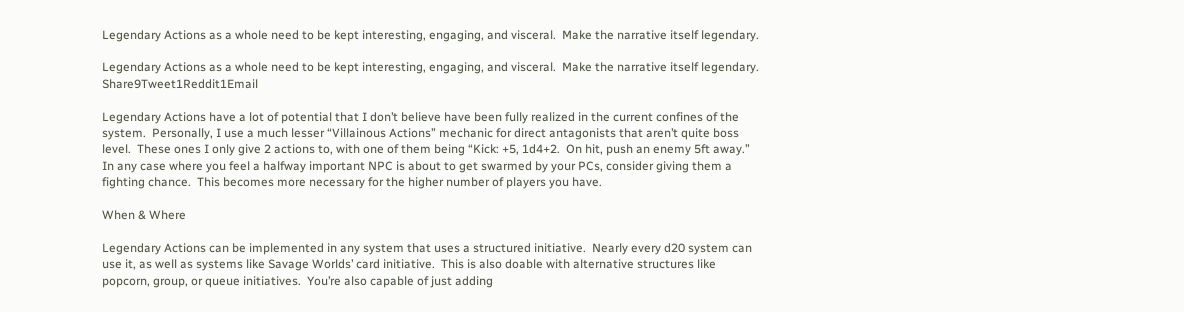Legendary Actions as a whole need to be kept interesting, engaging, and visceral.  Make the narrative itself legendary.

Legendary Actions as a whole need to be kept interesting, engaging, and visceral.  Make the narrative itself legendary. Share9Tweet1Reddit1Email

Legendary Actions have a lot of potential that I don’t believe have been fully realized in the current confines of the system.  Personally, I use a much lesser “Villainous Actions” mechanic for direct antagonists that aren’t quite boss level.  These ones I only give 2 actions to, with one of them being “Kick: +5, 1d4+2.  On hit, push an enemy 5ft away.”  In any case where you feel a halfway important NPC is about to get swarmed by your PCs, consider giving them a fighting chance.  This becomes more necessary for the higher number of players you have.

When & Where

Legendary Actions can be implemented in any system that uses a structured initiative.  Nearly every d20 system can use it, as well as systems like Savage Worlds’ card initiative.  This is also doable with alternative structures like popcorn, group, or queue initiatives.  You’re also capable of just adding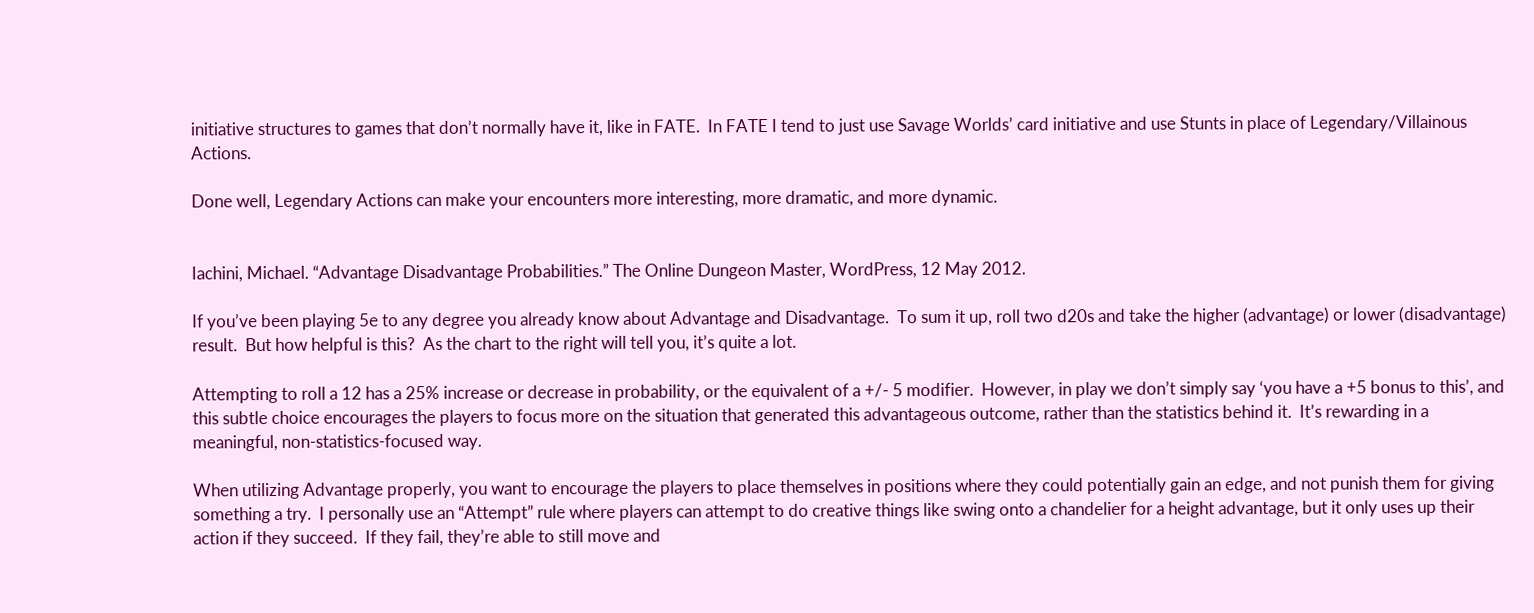initiative structures to games that don’t normally have it, like in FATE.  In FATE I tend to just use Savage Worlds’ card initiative and use Stunts in place of Legendary/Villainous Actions.

Done well, Legendary Actions can make your encounters more interesting, more dramatic, and more dynamic.


Iachini, Michael. “Advantage Disadvantage Probabilities.” The Online Dungeon Master, WordPress, 12 May 2012.

If you’ve been playing 5e to any degree you already know about Advantage and Disadvantage.  To sum it up, roll two d20s and take the higher (advantage) or lower (disadvantage) result.  But how helpful is this?  As the chart to the right will tell you, it’s quite a lot.

Attempting to roll a 12 has a 25% increase or decrease in probability, or the equivalent of a +/- 5 modifier.  However, in play we don’t simply say ‘you have a +5 bonus to this’, and this subtle choice encourages the players to focus more on the situation that generated this advantageous outcome, rather than the statistics behind it.  It’s rewarding in a meaningful, non-statistics-focused way.

When utilizing Advantage properly, you want to encourage the players to place themselves in positions where they could potentially gain an edge, and not punish them for giving something a try.  I personally use an “Attempt” rule where players can attempt to do creative things like swing onto a chandelier for a height advantage, but it only uses up their action if they succeed.  If they fail, they’re able to still move and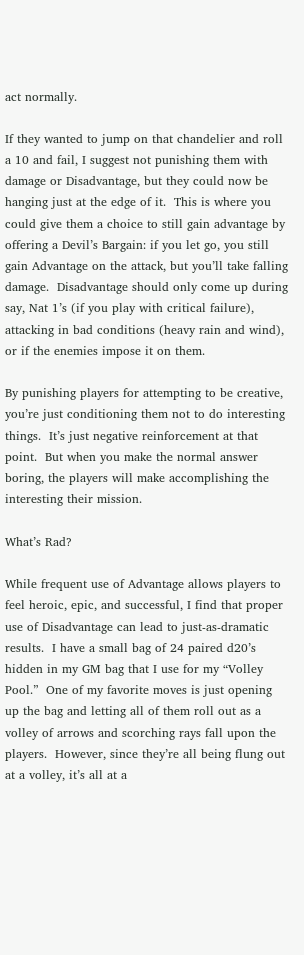act normally.

If they wanted to jump on that chandelier and roll a 10 and fail, I suggest not punishing them with damage or Disadvantage, but they could now be hanging just at the edge of it.  This is where you could give them a choice to still gain advantage by offering a Devil’s Bargain: if you let go, you still gain Advantage on the attack, but you’ll take falling damage.  Disadvantage should only come up during say, Nat 1’s (if you play with critical failure), attacking in bad conditions (heavy rain and wind), or if the enemies impose it on them.

By punishing players for attempting to be creative, you’re just conditioning them not to do interesting things.  It’s just negative reinforcement at that point.  But when you make the normal answer boring, the players will make accomplishing the interesting their mission.

What’s Rad?

While frequent use of Advantage allows players to feel heroic, epic, and successful, I find that proper use of Disadvantage can lead to just-as-dramatic results.  I have a small bag of 24 paired d20’s hidden in my GM bag that I use for my “Volley Pool.”  One of my favorite moves is just opening up the bag and letting all of them roll out as a volley of arrows and scorching rays fall upon the players.  However, since they’re all being flung out at a volley, it’s all at a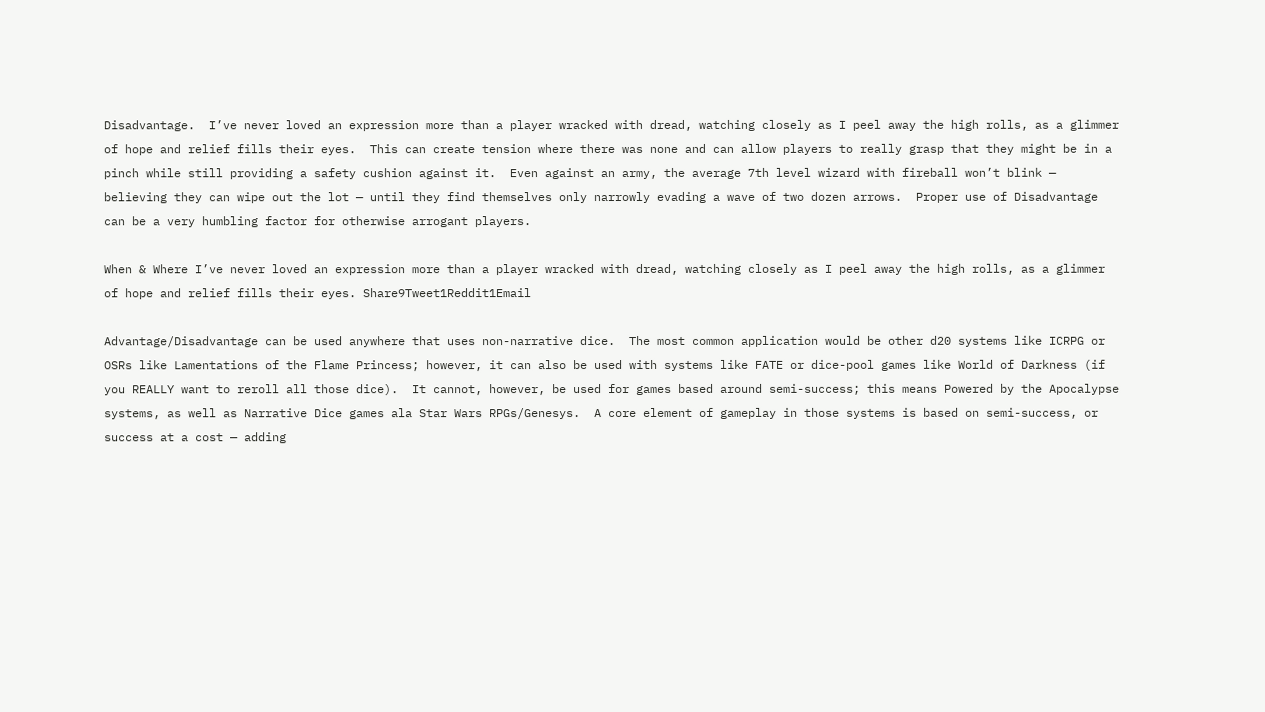Disadvantage.  I’ve never loved an expression more than a player wracked with dread, watching closely as I peel away the high rolls, as a glimmer of hope and relief fills their eyes.  This can create tension where there was none and can allow players to really grasp that they might be in a pinch while still providing a safety cushion against it.  Even against an army, the average 7th level wizard with fireball won’t blink — believing they can wipe out the lot — until they find themselves only narrowly evading a wave of two dozen arrows.  Proper use of Disadvantage can be a very humbling factor for otherwise arrogant players.

When & Where I’ve never loved an expression more than a player wracked with dread, watching closely as I peel away the high rolls, as a glimmer of hope and relief fills their eyes. Share9Tweet1Reddit1Email

Advantage/Disadvantage can be used anywhere that uses non-narrative dice.  The most common application would be other d20 systems like ICRPG or OSRs like Lamentations of the Flame Princess; however, it can also be used with systems like FATE or dice-pool games like World of Darkness (if you REALLY want to reroll all those dice).  It cannot, however, be used for games based around semi-success; this means Powered by the Apocalypse systems, as well as Narrative Dice games ala Star Wars RPGs/Genesys.  A core element of gameplay in those systems is based on semi-success, or success at a cost — adding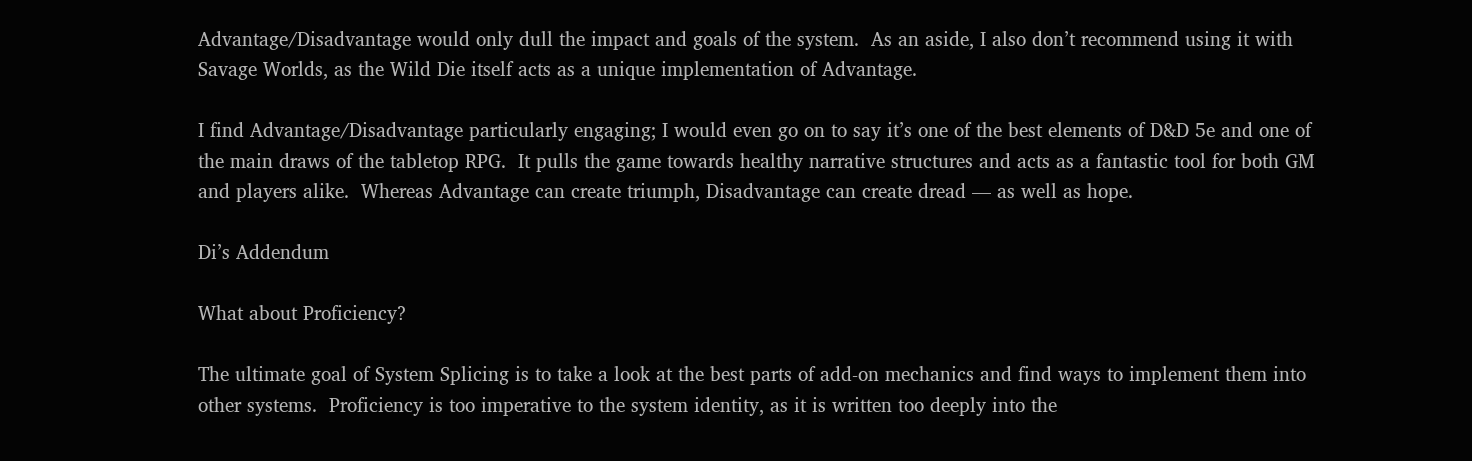Advantage/Disadvantage would only dull the impact and goals of the system.  As an aside, I also don’t recommend using it with Savage Worlds, as the Wild Die itself acts as a unique implementation of Advantage.

I find Advantage/Disadvantage particularly engaging; I would even go on to say it’s one of the best elements of D&D 5e and one of the main draws of the tabletop RPG.  It pulls the game towards healthy narrative structures and acts as a fantastic tool for both GM and players alike.  Whereas Advantage can create triumph, Disadvantage can create dread — as well as hope.

Di’s Addendum

What about Proficiency?

The ultimate goal of System Splicing is to take a look at the best parts of add-on mechanics and find ways to implement them into other systems.  Proficiency is too imperative to the system identity, as it is written too deeply into the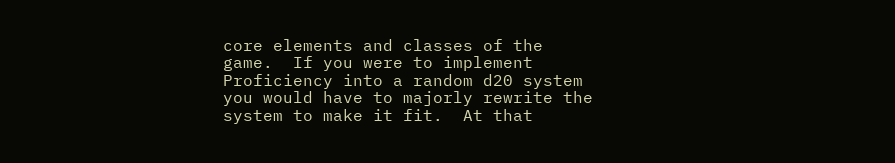core elements and classes of the game.  If you were to implement Proficiency into a random d20 system you would have to majorly rewrite the system to make it fit.  At that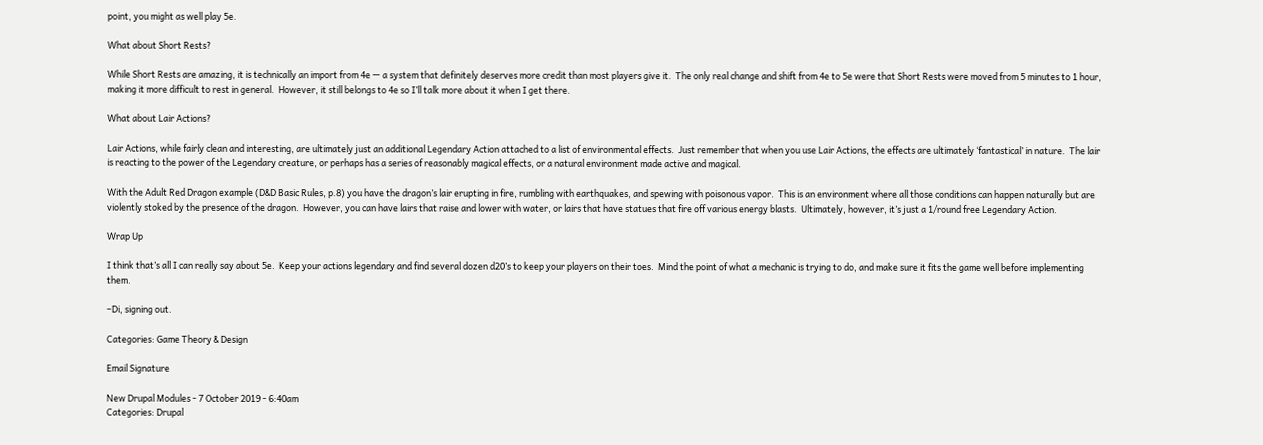point, you might as well play 5e.

What about Short Rests?

While Short Rests are amazing, it is technically an import from 4e — a system that definitely deserves more credit than most players give it.  The only real change and shift from 4e to 5e were that Short Rests were moved from 5 minutes to 1 hour, making it more difficult to rest in general.  However, it still belongs to 4e so I’ll talk more about it when I get there.

What about Lair Actions?

Lair Actions, while fairly clean and interesting, are ultimately just an additional Legendary Action attached to a list of environmental effects.  Just remember that when you use Lair Actions, the effects are ultimately ‘fantastical’ in nature.  The lair is reacting to the power of the Legendary creature, or perhaps has a series of reasonably magical effects, or a natural environment made active and magical.

With the Adult Red Dragon example (D&D Basic Rules, p.8) you have the dragon’s lair erupting in fire, rumbling with earthquakes, and spewing with poisonous vapor.  This is an environment where all those conditions can happen naturally but are violently stoked by the presence of the dragon.  However, you can have lairs that raise and lower with water, or lairs that have statues that fire off various energy blasts.  Ultimately, however, it’s just a 1/round free Legendary Action.

Wrap Up

I think that’s all I can really say about 5e.  Keep your actions legendary and find several dozen d20’s to keep your players on their toes.  Mind the point of what a mechanic is trying to do, and make sure it fits the game well before implementing them.

–Di, signing out.

Categories: Game Theory & Design

Email Signature

New Drupal Modules - 7 October 2019 - 6:40am
Categories: Drupal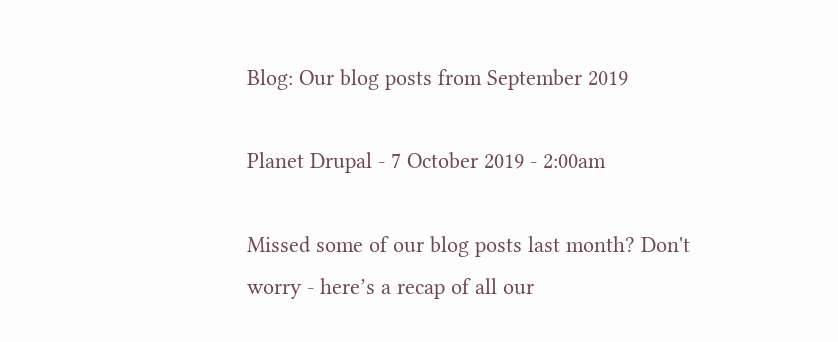Blog: Our blog posts from September 2019

Planet Drupal - 7 October 2019 - 2:00am

Missed some of our blog posts last month? Don't worry - here’s a recap of all our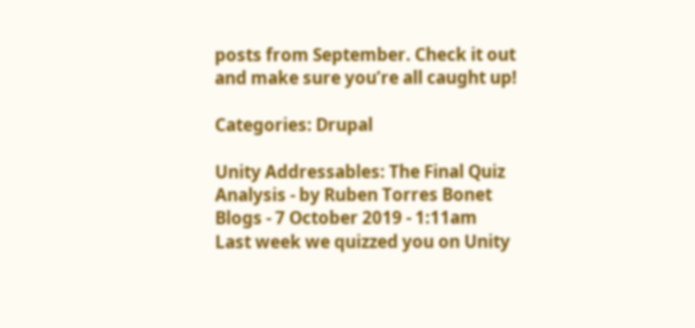posts from September. Check it out and make sure you’re all caught up!

Categories: Drupal

Unity Addressables: The Final Quiz Analysis - by Ruben Torres Bonet Blogs - 7 October 2019 - 1:11am
Last week we quizzed you on Unity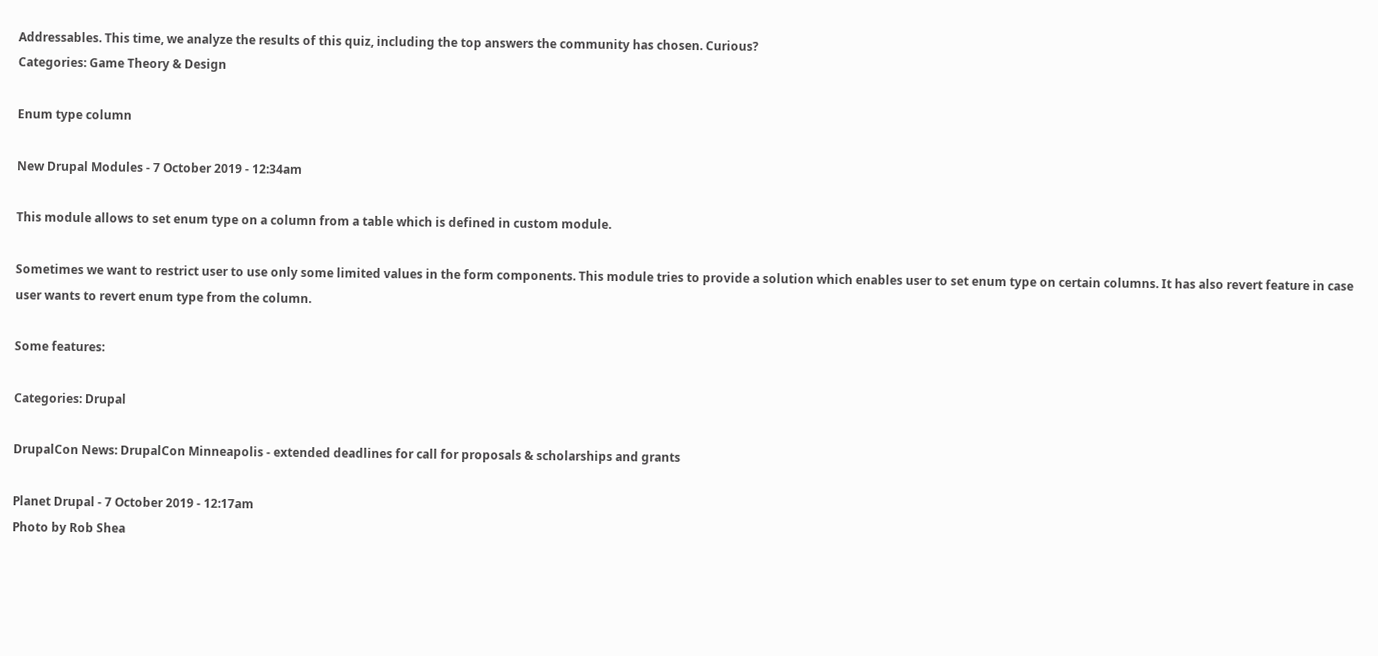Addressables. This time, we analyze the results of this quiz, including the top answers the community has chosen. Curious?
Categories: Game Theory & Design

Enum type column

New Drupal Modules - 7 October 2019 - 12:34am

This module allows to set enum type on a column from a table which is defined in custom module.

Sometimes we want to restrict user to use only some limited values in the form components. This module tries to provide a solution which enables user to set enum type on certain columns. It has also revert feature in case user wants to revert enum type from the column.

Some features:

Categories: Drupal

DrupalCon News: DrupalCon Minneapolis - extended deadlines for call for proposals & scholarships and grants

Planet Drupal - 7 October 2019 - 12:17am
Photo by Rob Shea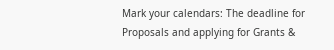Mark your calendars: The deadline for Proposals and applying for Grants &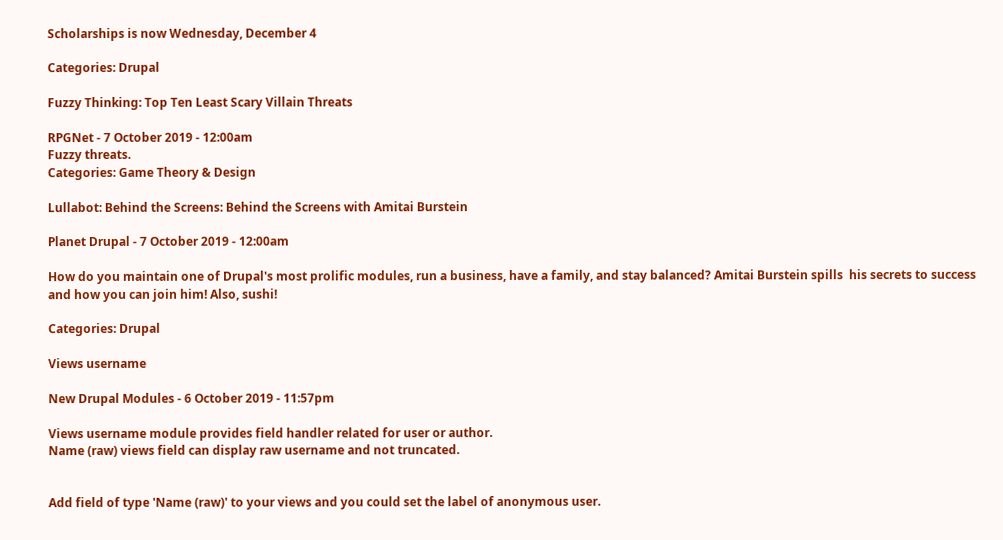Scholarships is now Wednesday, December 4

Categories: Drupal

Fuzzy Thinking: Top Ten Least Scary Villain Threats

RPGNet - 7 October 2019 - 12:00am
Fuzzy threats.
Categories: Game Theory & Design

Lullabot: Behind the Screens: Behind the Screens with Amitai Burstein

Planet Drupal - 7 October 2019 - 12:00am

How do you maintain one of Drupal's most prolific modules, run a business, have a family, and stay balanced? Amitai Burstein spills  his secrets to success and how you can join him! Also, sushi!

Categories: Drupal

Views username

New Drupal Modules - 6 October 2019 - 11:57pm

Views username module provides field handler related for user or author.
Name (raw) views field can display raw username and not truncated.


Add field of type 'Name (raw)' to your views and you could set the label of anonymous user.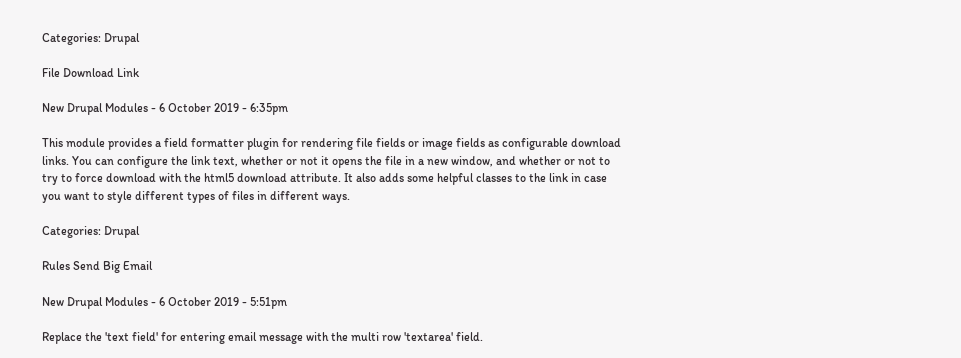Categories: Drupal

File Download Link

New Drupal Modules - 6 October 2019 - 6:35pm

This module provides a field formatter plugin for rendering file fields or image fields as configurable download links. You can configure the link text, whether or not it opens the file in a new window, and whether or not to try to force download with the html5 download attribute. It also adds some helpful classes to the link in case you want to style different types of files in different ways.

Categories: Drupal

Rules Send Big Email

New Drupal Modules - 6 October 2019 - 5:51pm

Replace the 'text field' for entering email message with the multi row 'textarea' field.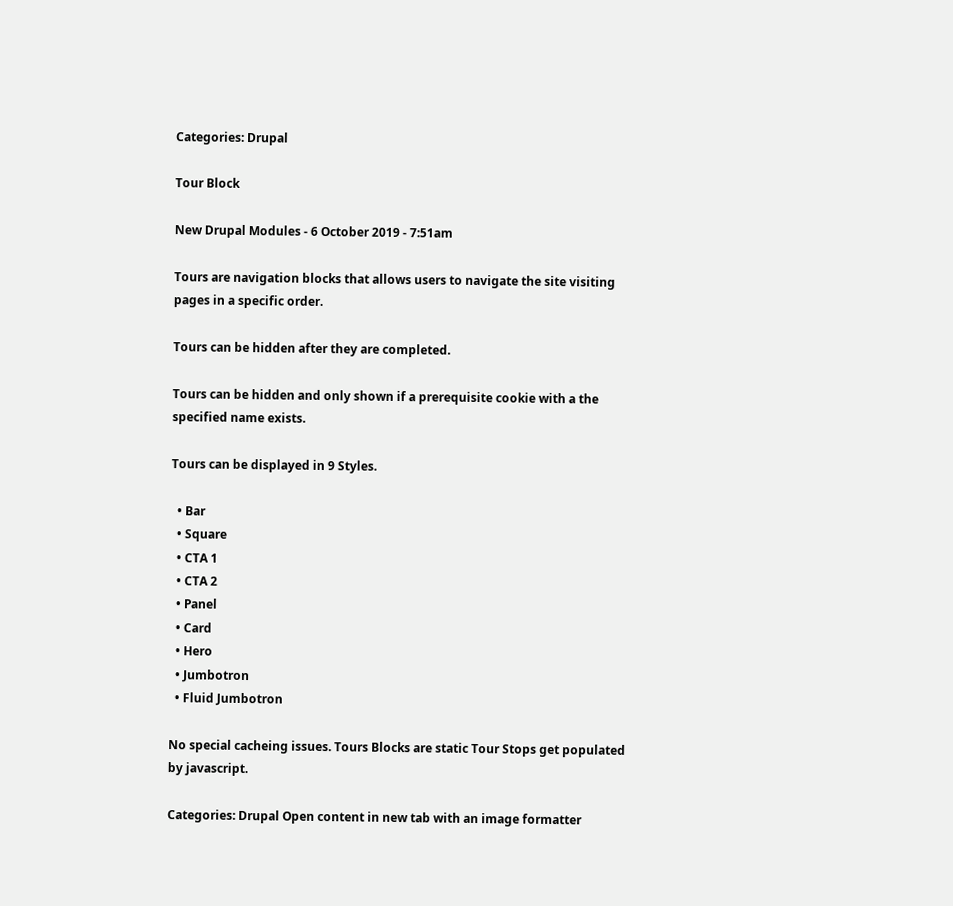Categories: Drupal

Tour Block

New Drupal Modules - 6 October 2019 - 7:51am

Tours are navigation blocks that allows users to navigate the site visiting pages in a specific order.

Tours can be hidden after they are completed.

Tours can be hidden and only shown if a prerequisite cookie with a the specified name exists.

Tours can be displayed in 9 Styles.

  • Bar
  • Square
  • CTA 1
  • CTA 2
  • Panel
  • Card
  • Hero
  • Jumbotron
  • Fluid Jumbotron

No special cacheing issues. Tours Blocks are static Tour Stops get populated by javascript.

Categories: Drupal Open content in new tab with an image formatter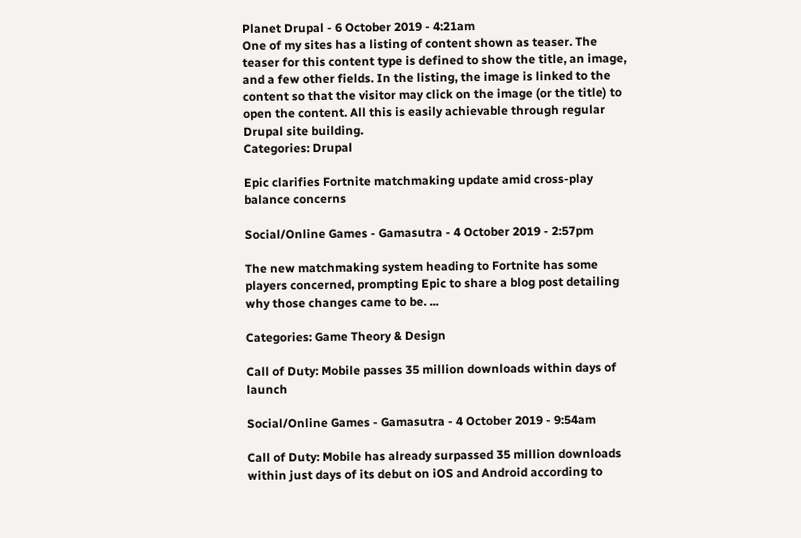Planet Drupal - 6 October 2019 - 4:21am
One of my sites has a listing of content shown as teaser. The teaser for this content type is defined to show the title, an image, and a few other fields. In the listing, the image is linked to the content so that the visitor may click on the image (or the title) to open the content. All this is easily achievable through regular Drupal site building.
Categories: Drupal

Epic clarifies Fortnite matchmaking update amid cross-play balance concerns

Social/Online Games - Gamasutra - 4 October 2019 - 2:57pm

The new matchmaking system heading to Fortnite has some players concerned, prompting Epic to share a blog post detailing why those changes came to be. ...

Categories: Game Theory & Design

Call of Duty: Mobile passes 35 million downloads within days of launch

Social/Online Games - Gamasutra - 4 October 2019 - 9:54am

Call of Duty: Mobile has already surpassed 35 million downloads within just days of its debut on iOS and Android according to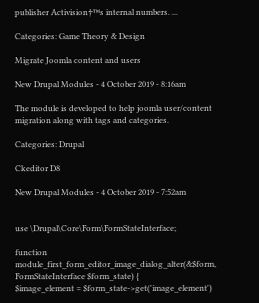publisher Activision†™s internal numbers. ...

Categories: Game Theory & Design

Migrate Joomla content and users

New Drupal Modules - 4 October 2019 - 8:16am

The module is developed to help joomla user/content migration along with tags and categories.

Categories: Drupal

Ckeditor D8

New Drupal Modules - 4 October 2019 - 7:52am


use \Drupal\Core\Form\FormStateInterface;

function module_first_form_editor_image_dialog_alter(&$form, FormStateInterface $form_state) {
$image_element = $form_state->get('image_element')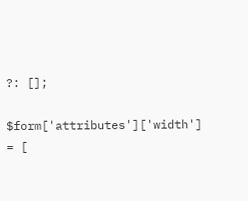?: [];

$form['attributes']['width'] = [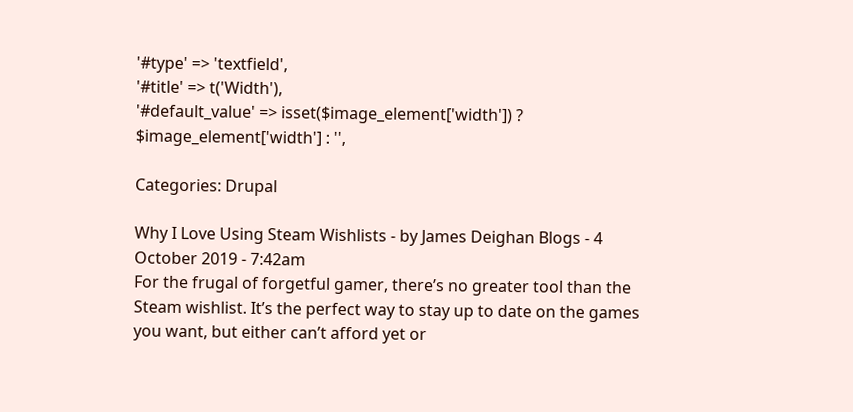'#type' => 'textfield',
'#title' => t('Width'),
'#default_value' => isset($image_element['width']) ? $image_element['width'] : '',

Categories: Drupal

Why I Love Using Steam Wishlists - by James Deighan Blogs - 4 October 2019 - 7:42am
For the frugal of forgetful gamer, there’s no greater tool than the Steam wishlist. It’s the perfect way to stay up to date on the games you want, but either can’t afford yet or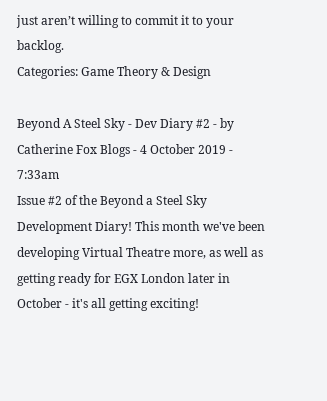just aren’t willing to commit it to your backlog.
Categories: Game Theory & Design

Beyond A Steel Sky - Dev Diary #2 - by Catherine Fox Blogs - 4 October 2019 - 7:33am
Issue #2 of the Beyond a Steel Sky Development Diary! This month we've been developing Virtual Theatre more, as well as getting ready for EGX London later in October - it's all getting exciting!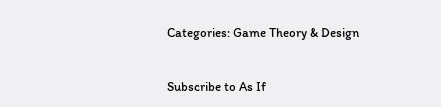Categories: Game Theory & Design


Subscribe to As If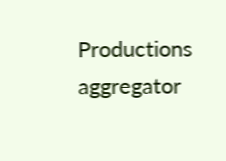Productions aggregator